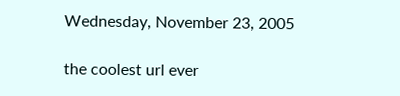Wednesday, November 23, 2005

the coolest url ever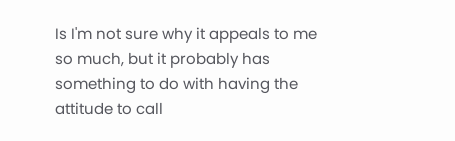Is I'm not sure why it appeals to me so much, but it probably has something to do with having the attitude to call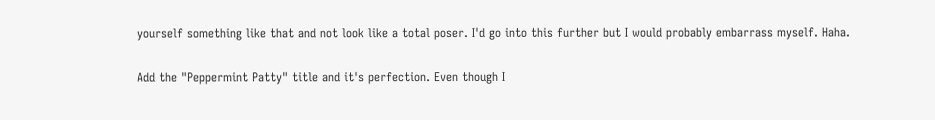yourself something like that and not look like a total poser. I'd go into this further but I would probably embarrass myself. Haha.

Add the "Peppermint Patty" title and it's perfection. Even though I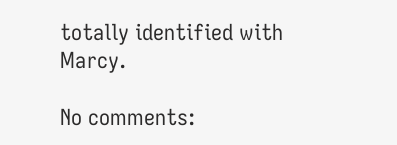totally identified with Marcy.

No comments: